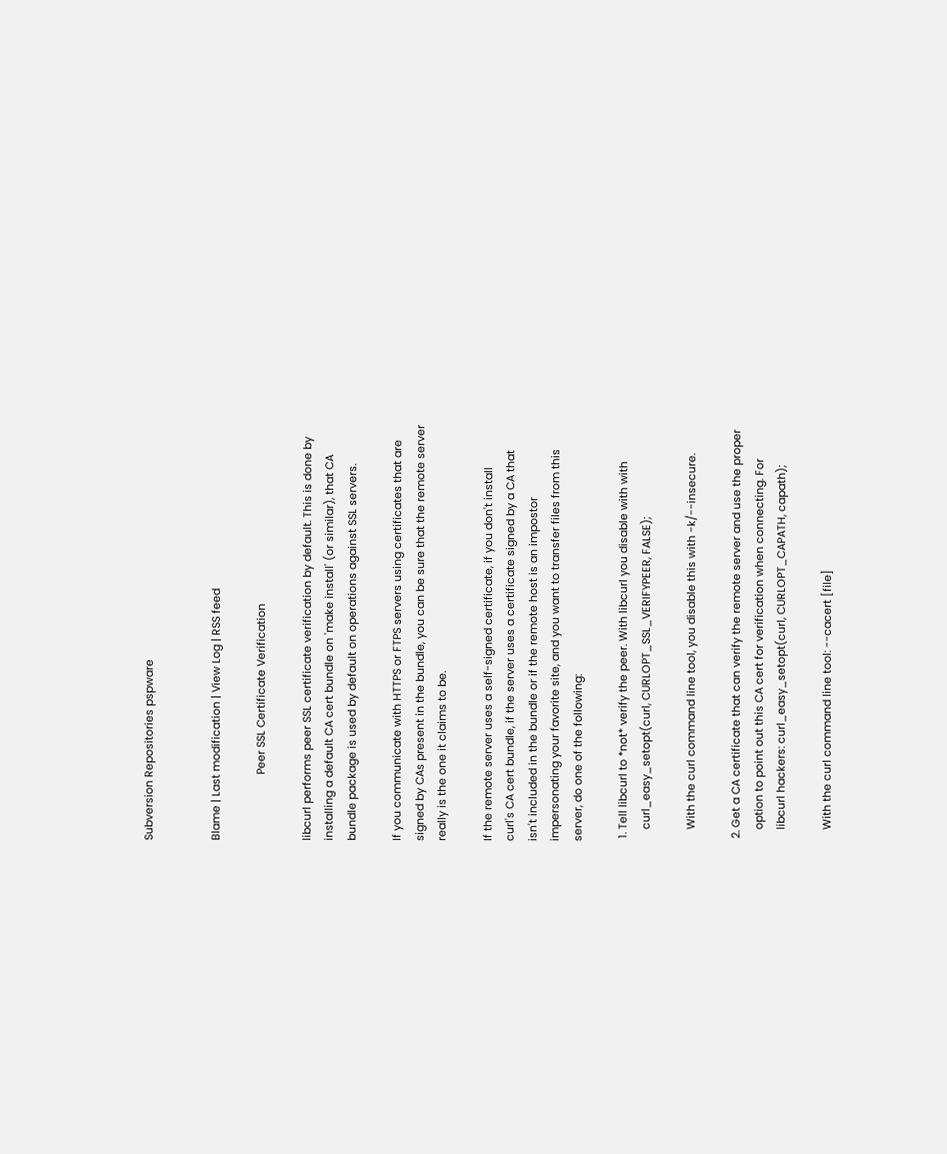Subversion Repositories pspware


Blame | Last modification | View Log | RSS feed

                      Peer SSL Certificate Verification

libcurl performs peer SSL certificate verification by default. This is done by
installing a default CA cert bundle on 'make install' (or similar), that CA
bundle package is used by default on operations against SSL servers.

If you communicate with HTTPS or FTPS servers using certificates that are
signed by CAs present in the bundle, you can be sure that the remote server
really is the one it claims to be.

If the remote server uses a self-signed certificate, if you don't install
curl's CA cert bundle, if the server uses a certificate signed by a CA that
isn't included in the bundle or if the remote host is an impostor
impersonating your favorite site, and you want to transfer files from this
server, do one of the following:

 1. Tell libcurl to *not* verify the peer. With libcurl you disable with with
    curl_easy_setopt(curl, CURLOPT_SSL_VERIFYPEER, FALSE);

    With the curl command line tool, you disable this with -k/--insecure.

 2. Get a CA certificate that can verify the remote server and use the proper
    option to point out this CA cert for verification when connecting. For
    libcurl hackers: curl_easy_setopt(curl, CURLOPT_CAPATH, capath);

    With the curl command line tool: --cacert [file]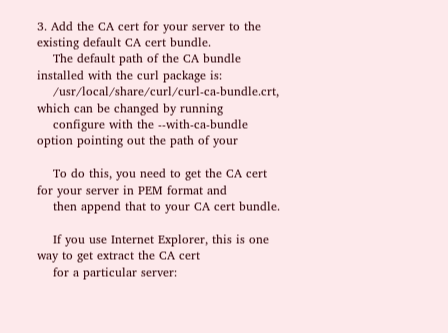3. Add the CA cert for your server to the existing default CA cert bundle.
    The default path of the CA bundle installed with the curl package is:
    /usr/local/share/curl/curl-ca-bundle.crt, which can be changed by running
    configure with the --with-ca-bundle option pointing out the path of your

    To do this, you need to get the CA cert for your server in PEM format and
    then append that to your CA cert bundle.

    If you use Internet Explorer, this is one way to get extract the CA cert
    for a particular server: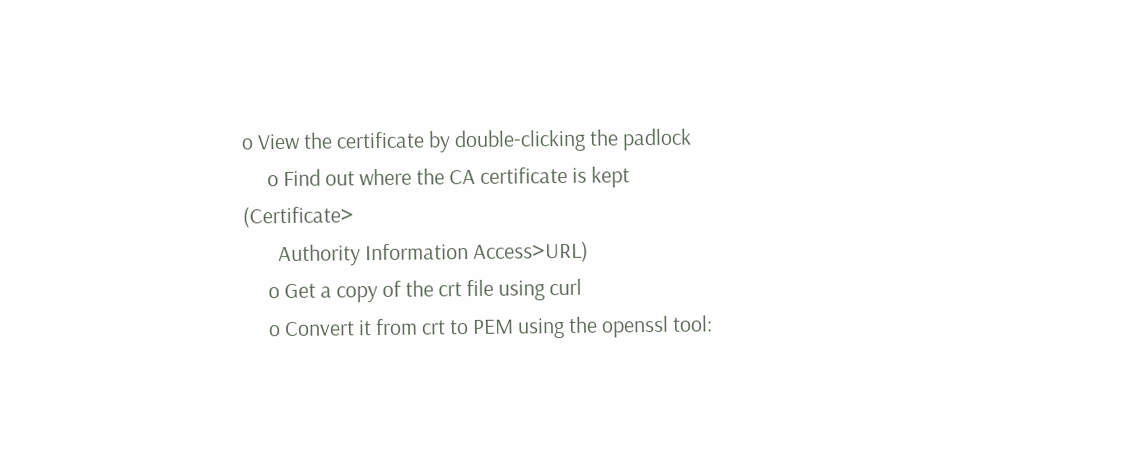o View the certificate by double-clicking the padlock
     o Find out where the CA certificate is kept (Certificate>
       Authority Information Access>URL)
     o Get a copy of the crt file using curl
     o Convert it from crt to PEM using the openssl tool: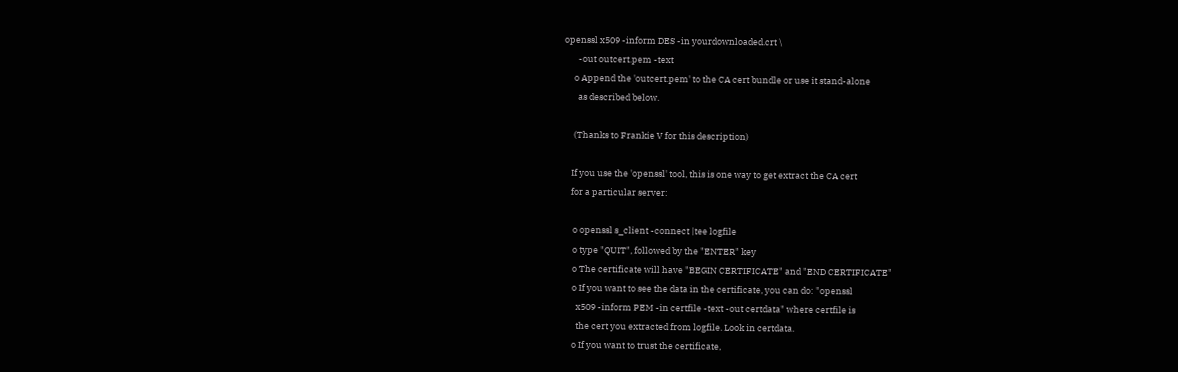openssl x509 -inform DES -in yourdownloaded.crt \
       -out outcert.pem -text
     o Append the 'outcert.pem' to the CA cert bundle or use it stand-alone
       as described below.

     (Thanks to Frankie V for this description)

    If you use the 'openssl' tool, this is one way to get extract the CA cert
    for a particular server:

     o openssl s_client -connect |tee logfile
     o type "QUIT", followed by the "ENTER" key
     o The certificate will have "BEGIN CERTIFICATE" and "END CERTIFICATE"
     o If you want to see the data in the certificate, you can do: "openssl
       x509 -inform PEM -in certfile -text -out certdata" where certfile is
       the cert you extracted from logfile. Look in certdata.
     o If you want to trust the certificate,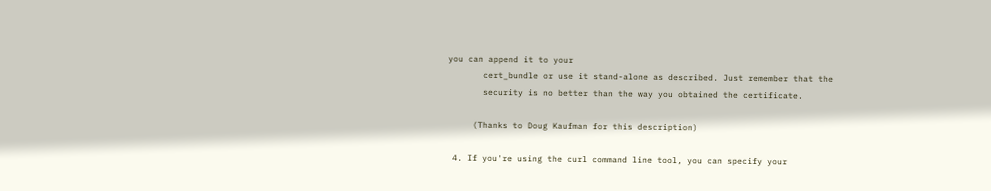you can append it to your
       cert_bundle or use it stand-alone as described. Just remember that the
       security is no better than the way you obtained the certificate.

     (Thanks to Doug Kaufman for this description)

 4. If you're using the curl command line tool, you can specify your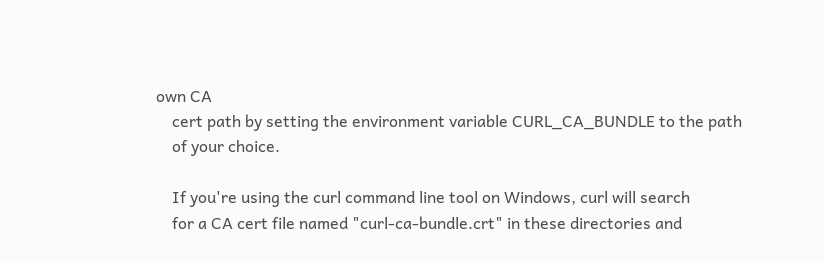own CA
    cert path by setting the environment variable CURL_CA_BUNDLE to the path
    of your choice.

    If you're using the curl command line tool on Windows, curl will search
    for a CA cert file named "curl-ca-bundle.crt" in these directories and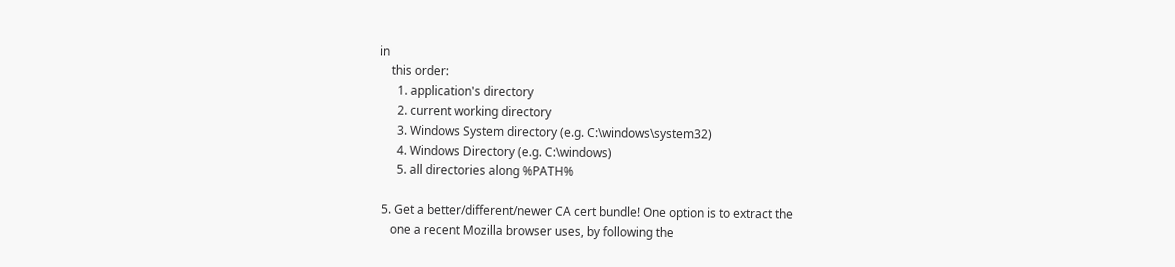in
    this order:
      1. application's directory
      2. current working directory
      3. Windows System directory (e.g. C:\windows\system32)
      4. Windows Directory (e.g. C:\windows)
      5. all directories along %PATH%

 5. Get a better/different/newer CA cert bundle! One option is to extract the
    one a recent Mozilla browser uses, by following the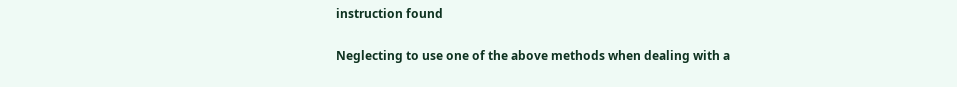instruction found

Neglecting to use one of the above methods when dealing with a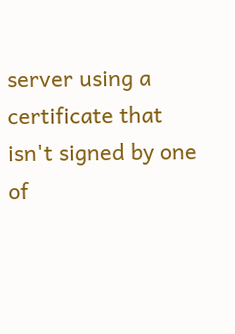server using a
certificate that isn't signed by one of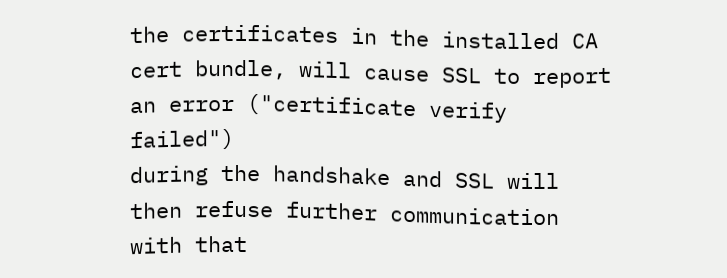the certificates in the installed CA
cert bundle, will cause SSL to report an error ("certificate verify failed")
during the handshake and SSL will then refuse further communication with that